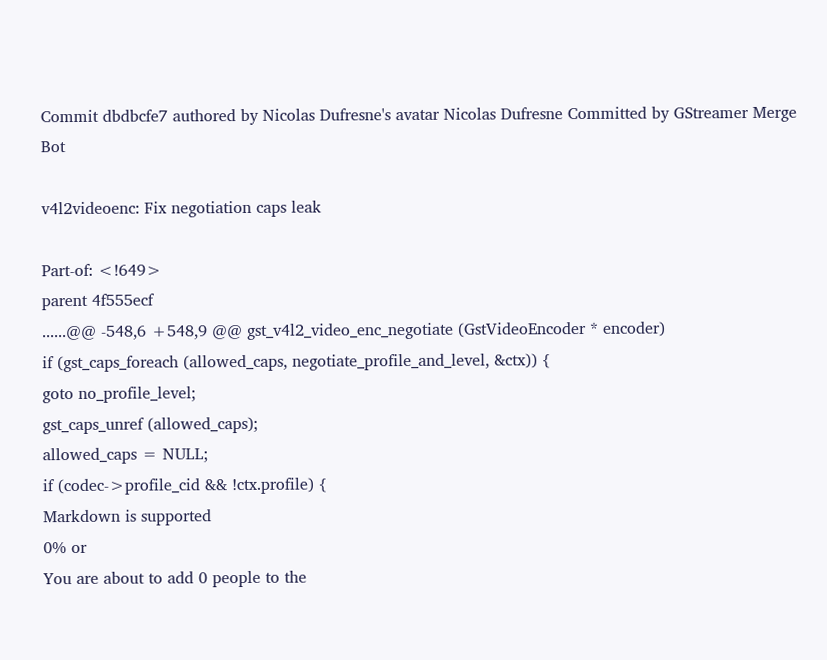Commit dbdbcfe7 authored by Nicolas Dufresne's avatar Nicolas Dufresne Committed by GStreamer Merge Bot

v4l2videoenc: Fix negotiation caps leak

Part-of: <!649>
parent 4f555ecf
......@@ -548,6 +548,9 @@ gst_v4l2_video_enc_negotiate (GstVideoEncoder * encoder)
if (gst_caps_foreach (allowed_caps, negotiate_profile_and_level, &ctx)) {
goto no_profile_level;
gst_caps_unref (allowed_caps);
allowed_caps = NULL;
if (codec->profile_cid && !ctx.profile) {
Markdown is supported
0% or
You are about to add 0 people to the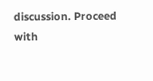discussion. Proceed with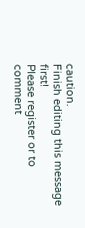caution.
Finish editing this message first!
Please register or to comment